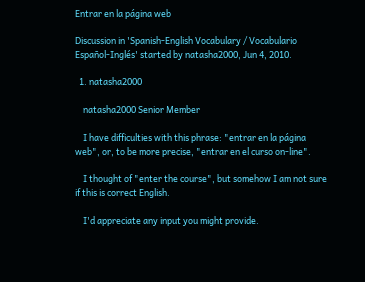Entrar en la página web

Discussion in 'Spanish-English Vocabulary / Vocabulario Español-Inglés' started by natasha2000, Jun 4, 2010.

  1. natasha2000

    natasha2000 Senior Member

    I have difficulties with this phrase: "entrar en la página web", or, to be more precise, "entrar en el curso on-line".

    I thought of "enter the course", but somehow I am not sure if this is correct English.

    I'd appreciate any input you might provide.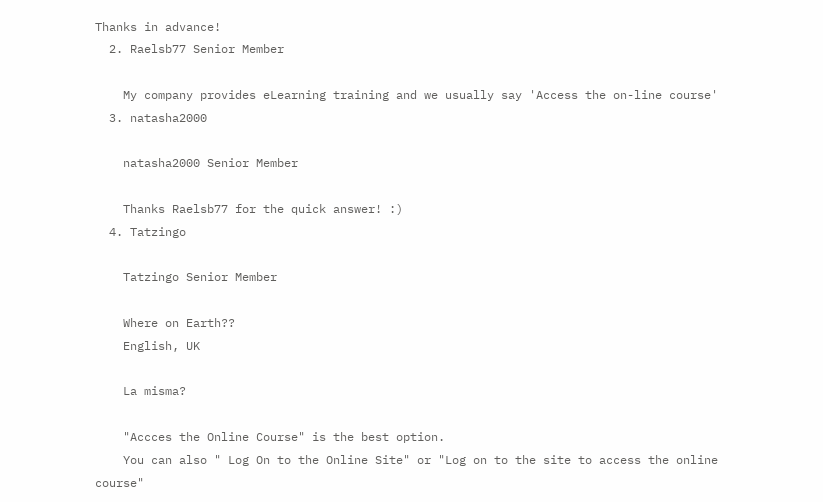Thanks in advance!
  2. Raelsb77 Senior Member

    My company provides eLearning training and we usually say 'Access the on-line course'
  3. natasha2000

    natasha2000 Senior Member

    Thanks Raelsb77 for the quick answer! :)
  4. Tatzingo

    Tatzingo Senior Member

    Where on Earth??
    English, UK

    La misma?

    "Accces the Online Course" is the best option.
    You can also " Log On to the Online Site" or "Log on to the site to access the online course"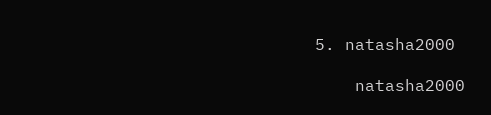5. natasha2000

    natasha2000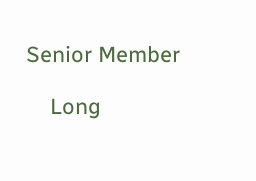Senior Member

    Long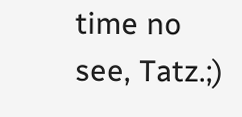time no see, Tatz.;)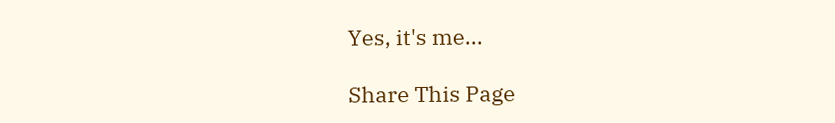Yes, it's me...

Share This Page